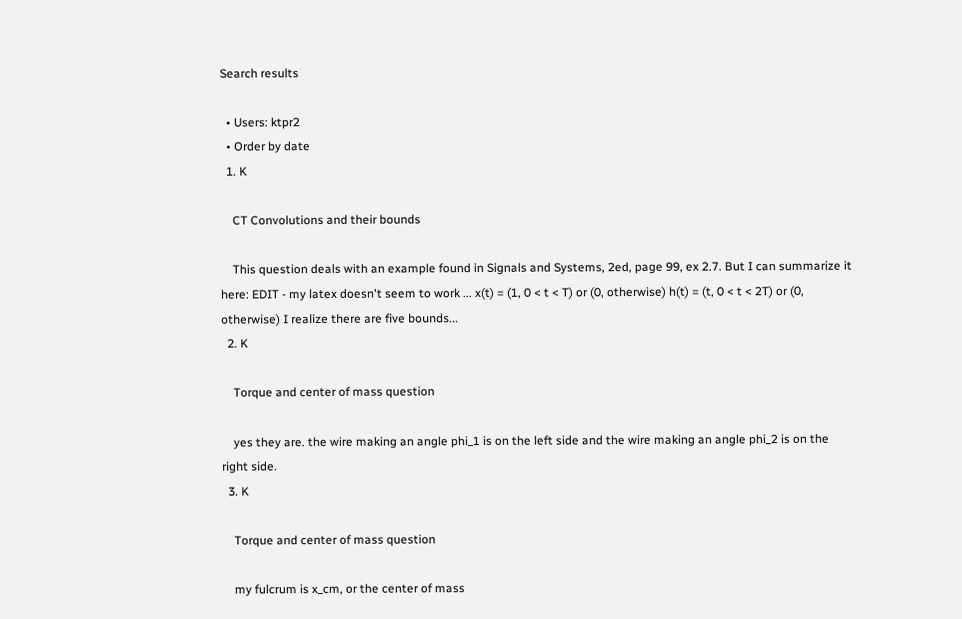Search results

  • Users: ktpr2
  • Order by date
  1. K

    CT Convolutions and their bounds

    This question deals with an example found in Signals and Systems, 2ed, page 99, ex 2.7. But I can summarize it here: EDIT - my latex doesn't seem to work ... x(t) = (1, 0 < t < T) or (0, otherwise) h(t) = (t, 0 < t < 2T) or (0, otherwise) I realize there are five bounds...
  2. K

    Torque and center of mass question

    yes they are. the wire making an angle phi_1 is on the left side and the wire making an angle phi_2 is on the right side.
  3. K

    Torque and center of mass question

    my fulcrum is x_cm, or the center of mass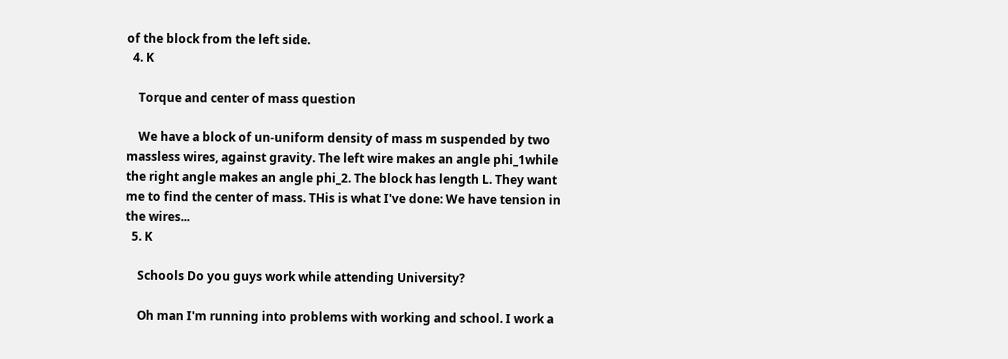of the block from the left side.
  4. K

    Torque and center of mass question

    We have a block of un-uniform density of mass m suspended by two massless wires, against gravity. The left wire makes an angle phi_1while the right angle makes an angle phi_2. The block has length L. They want me to find the center of mass. THis is what I've done: We have tension in the wires...
  5. K

    Schools Do you guys work while attending University?

    Oh man I'm running into problems with working and school. I work a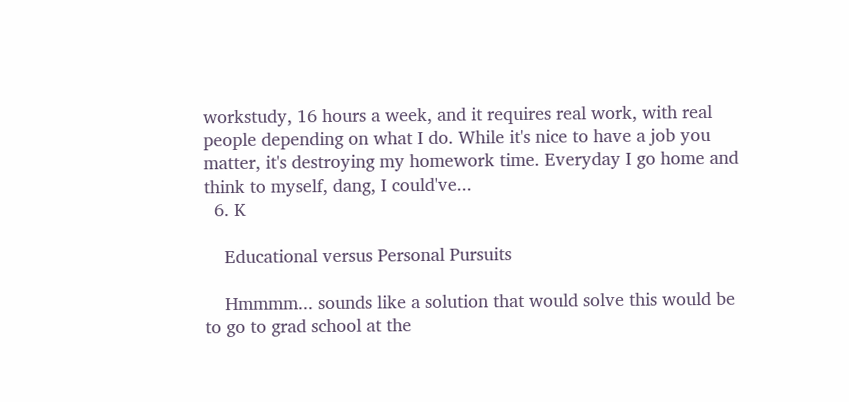workstudy, 16 hours a week, and it requires real work, with real people depending on what I do. While it's nice to have a job you matter, it's destroying my homework time. Everyday I go home and think to myself, dang, I could've...
  6. K

    Educational versus Personal Pursuits

    Hmmmm... sounds like a solution that would solve this would be to go to grad school at the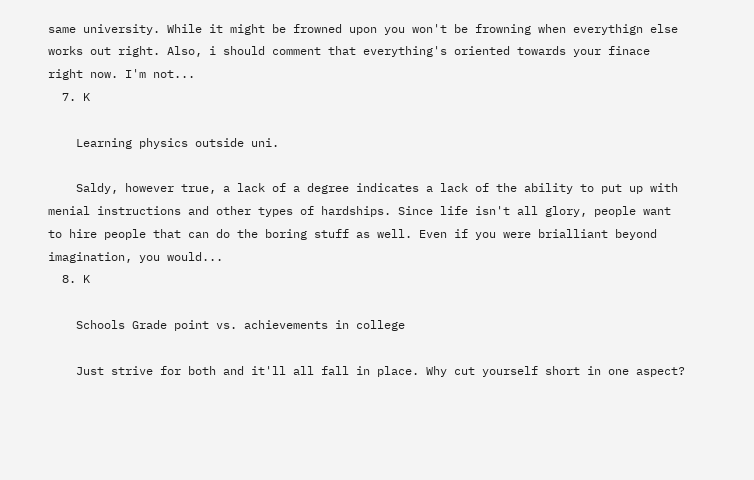same university. While it might be frowned upon you won't be frowning when everythign else works out right. Also, i should comment that everything's oriented towards your finace right now. I'm not...
  7. K

    Learning physics outside uni.

    Saldy, however true, a lack of a degree indicates a lack of the ability to put up with menial instructions and other types of hardships. Since life isn't all glory, people want to hire people that can do the boring stuff as well. Even if you were brialliant beyond imagination, you would...
  8. K

    Schools Grade point vs. achievements in college

    Just strive for both and it'll all fall in place. Why cut yourself short in one aspect?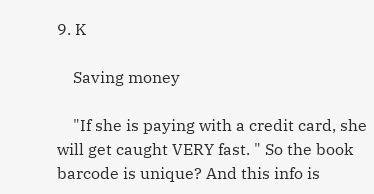9. K

    Saving money

    "If she is paying with a credit card, she will get caught VERY fast. " So the book barcode is unique? And this info is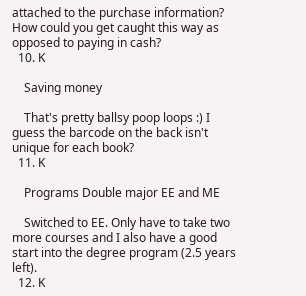attached to the purchase information? How could you get caught this way as opposed to paying in cash?
  10. K

    Saving money

    That's pretty ballsy poop loops :) I guess the barcode on the back isn't unique for each book?
  11. K

    Programs Double major EE and ME

    Switched to EE. Only have to take two more courses and I also have a good start into the degree program (2.5 years left).
  12. K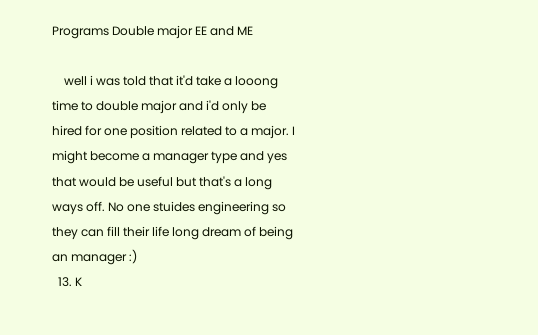Programs Double major EE and ME

    well i was told that it'd take a looong time to double major and i'd only be hired for one position related to a major. I might become a manager type and yes that would be useful but that's a long ways off. No one stuides engineering so they can fill their life long dream of being an manager :)
  13. K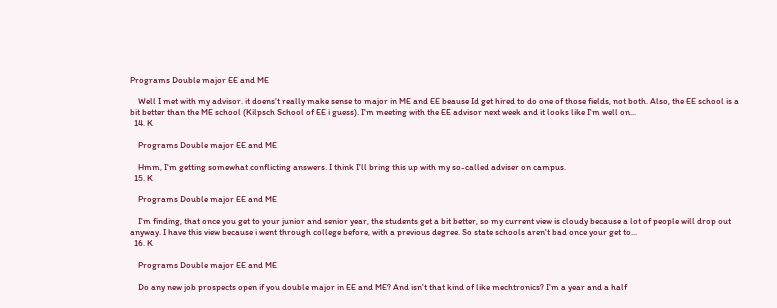Programs Double major EE and ME

    Well I met with my advisor. it doens't really make sense to major in ME and EE beause Id get hired to do one of those fields, not both. Also, the EE school is a bit better than the ME school (Kilpsch School of EE i guess). I'm meeting with the EE advisor next week and it looks like I'm well on...
  14. K

    Programs Double major EE and ME

    Hmm, I'm getting somewhat conflicting answers. I think I'll bring this up with my so-called adviser on campus.
  15. K

    Programs Double major EE and ME

    I'm finding, that once you get to your junior and senior year, the students get a bit better, so my current view is cloudy because a lot of people will drop out anyway. I have this view because i went through college before, with a previous degree. So state schools aren't bad once your get to...
  16. K

    Programs Double major EE and ME

    Do any new job prospects open if you double major in EE and ME? And isn't that kind of like mechtronics? I'm a year and a half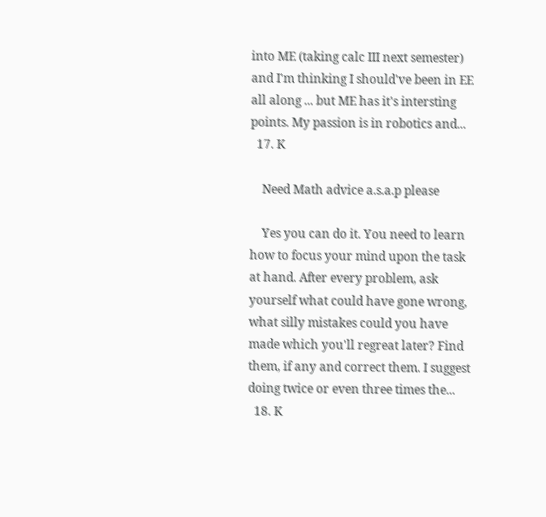into ME (taking calc III next semester) and I'm thinking I should've been in EE all along ... but ME has it's intersting points. My passion is in robotics and...
  17. K

    Need Math advice a.s.a.p please

    Yes you can do it. You need to learn how to focus your mind upon the task at hand. After every problem, ask yourself what could have gone wrong, what silly mistakes could you have made which you'll regreat later? Find them, if any and correct them. I suggest doing twice or even three times the...
  18. K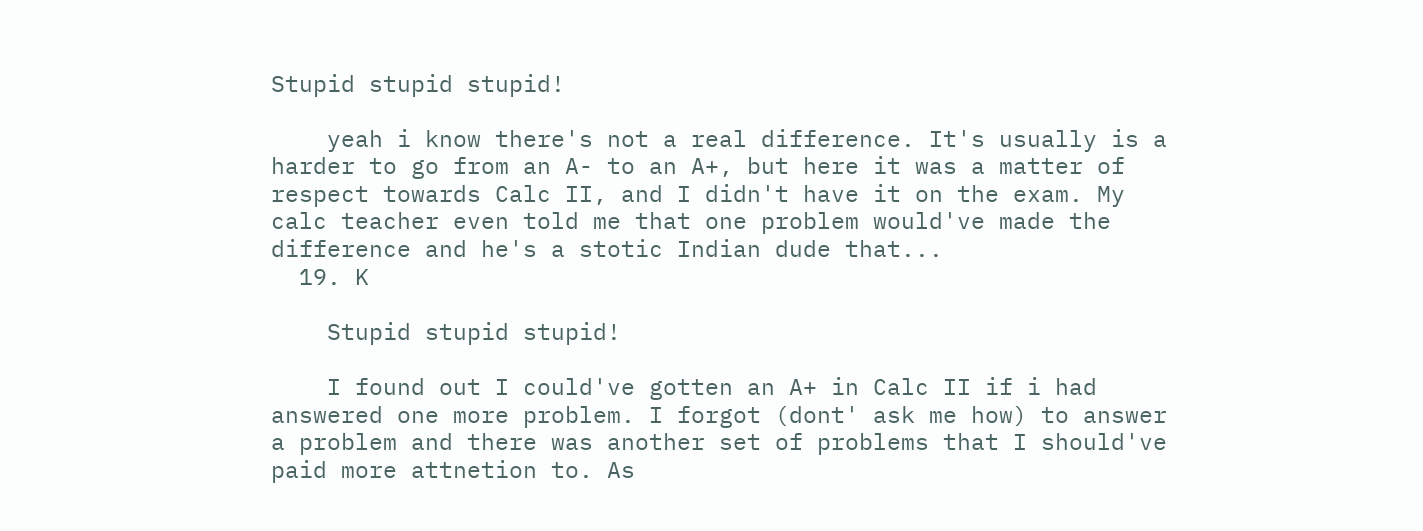Stupid stupid stupid!

    yeah i know there's not a real difference. It's usually is a harder to go from an A- to an A+, but here it was a matter of respect towards Calc II, and I didn't have it on the exam. My calc teacher even told me that one problem would've made the difference and he's a stotic Indian dude that...
  19. K

    Stupid stupid stupid!

    I found out I could've gotten an A+ in Calc II if i had answered one more problem. I forgot (dont' ask me how) to answer a problem and there was another set of problems that I should've paid more attnetion to. As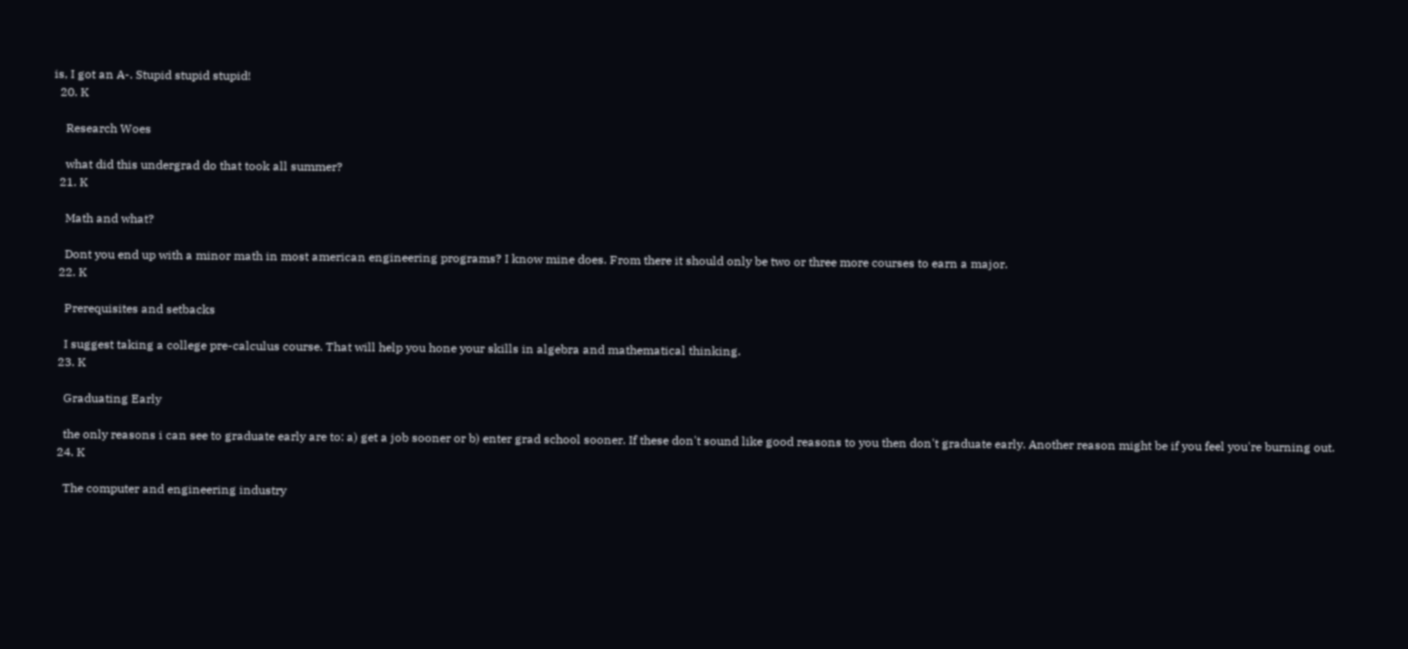is, I got an A-. Stupid stupid stupid!
  20. K

    Research Woes

    what did this undergrad do that took all summer?
  21. K

    Math and what?

    Dont you end up with a minor math in most american engineering programs? I know mine does. From there it should only be two or three more courses to earn a major.
  22. K

    Prerequisites and setbacks

    I suggest taking a college pre-calculus course. That will help you hone your skills in algebra and mathematical thinking.
  23. K

    Graduating Early

    the only reasons i can see to graduate early are to: a) get a job sooner or b) enter grad school sooner. If these don't sound like good reasons to you then don't graduate early. Another reason might be if you feel you're burning out.
  24. K

    The computer and engineering industry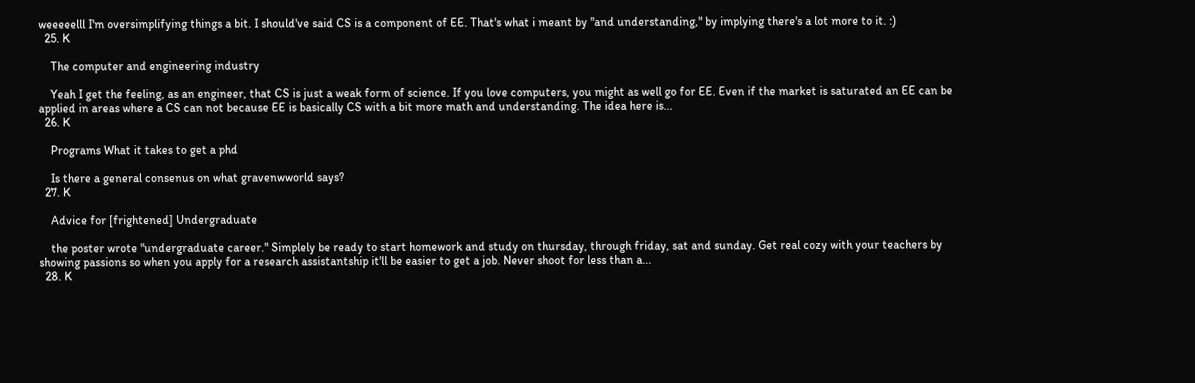weeeeelll I'm oversimplifying things a bit. I should've said CS is a component of EE. That's what i meant by "and understanding," by implying there's a lot more to it. :)
  25. K

    The computer and engineering industry

    Yeah I get the feeling, as an engineer, that CS is just a weak form of science. If you love computers, you might as well go for EE. Even if the market is saturated an EE can be applied in areas where a CS can not because EE is basically CS with a bit more math and understanding. The idea here is...
  26. K

    Programs What it takes to get a phd

    Is there a general consenus on what gravenwworld says?
  27. K

    Advice for [frightened] Undergraduate

    the poster wrote "undergraduate career." Simplely be ready to start homework and study on thursday, through friday, sat and sunday. Get real cozy with your teachers by showing passions so when you apply for a research assistantship it'll be easier to get a job. Never shoot for less than a...
  28. K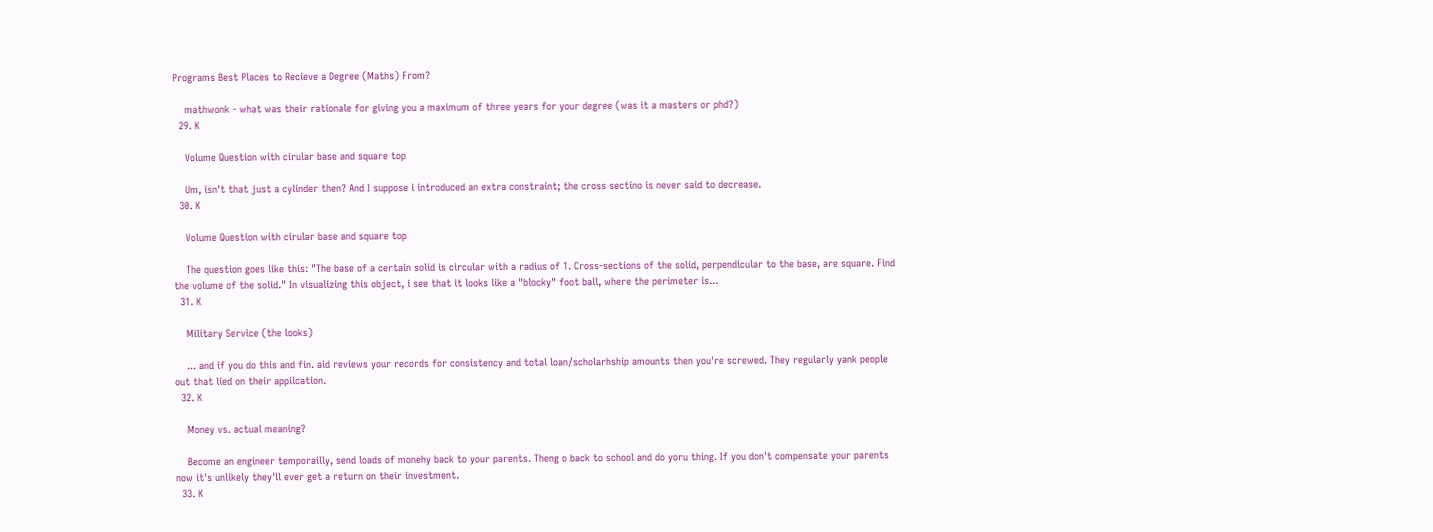Programs Best Places to Recieve a Degree (Maths) From?

    mathwonk - what was their rationale for giving you a maximum of three years for your degree (was it a masters or phd?)
  29. K

    Volume Question with cirular base and square top

    Um, isn't that just a cylinder then? And I suppose i introduced an extra constraint; the cross sectino is never said to decrease.
  30. K

    Volume Question with cirular base and square top

    The question goes like this: "The base of a certain solid is circular with a radius of 1. Cross-sections of the solid, perpendicular to the base, are square. Find the volume of the solid." In visualizing this object, i see that it looks like a "blocky" foot ball, where the perimeter is...
  31. K

    Military Service (the looks)

    ... and if you do this and fin. aid reviews your records for consistency and total loan/scholarhship amounts then you're screwed. They regularly yank people out that lied on their appilcation.
  32. K

    Money vs. actual meaning?

    Become an engineer temporailly, send loads of monehy back to your parents. Theng o back to school and do yoru thing. If you don't compensate your parents now it's unlikely they'll ever get a return on their investment.
  33. K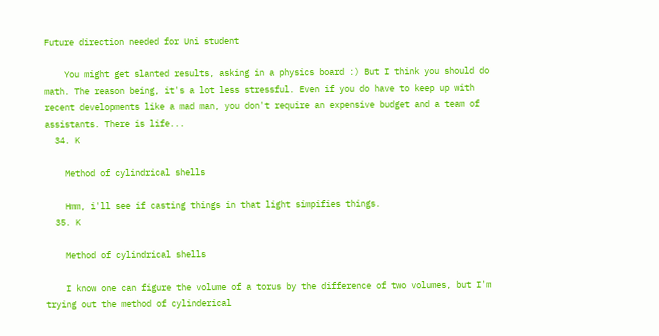Future direction needed for Uni student

    You might get slanted results, asking in a physics board :) But I think you should do math. The reason being, it's a lot less stressful. Even if you do have to keep up with recent developments like a mad man, you don't require an expensive budget and a team of assistants. There is life...
  34. K

    Method of cylindrical shells

    Hmm, i'll see if casting things in that light simpifies things.
  35. K

    Method of cylindrical shells

    I know one can figure the volume of a torus by the difference of two volumes, but I'm trying out the method of cylinderical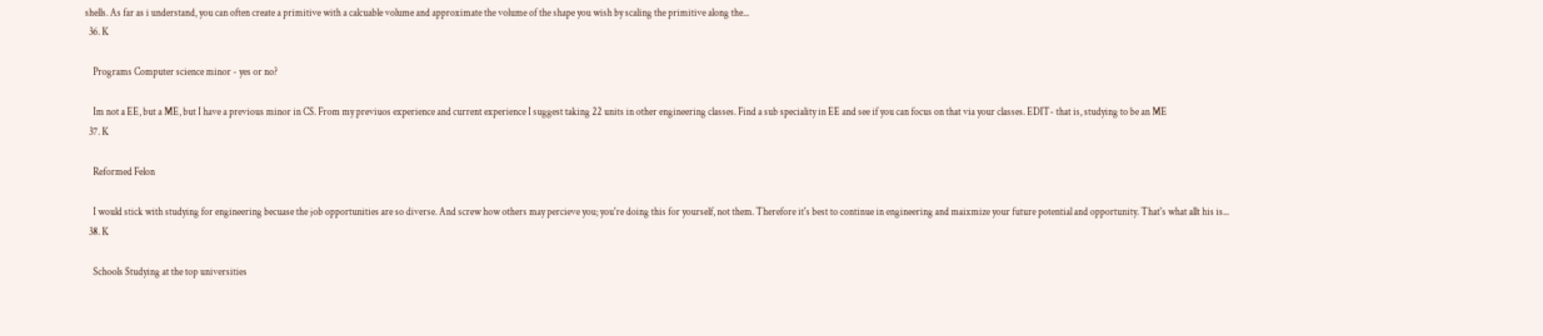shells. As far as i understand, you can often create a primitive with a calcuable volume and approximate the volume of the shape you wish by scaling the primitive along the...
  36. K

    Programs Computer science minor - yes or no?

    Im not a EE, but a ME, but I have a previous minor in CS. From my previuos experience and current experience I suggest taking 22 units in other engineering classes. Find a sub speciality in EE and see if you can focus on that via your classes. EDIT- that is, studying to be an ME
  37. K

    Reformed Felon

    I would stick with studying for engineering becuase the job opportunities are so diverse. And screw how others may percieve you; you're doing this for yourself, not them. Therefore it's best to continue in engineering and maixmize your future potential and opportunity. That's what allt his is...
  38. K

    Schools Studying at the top universities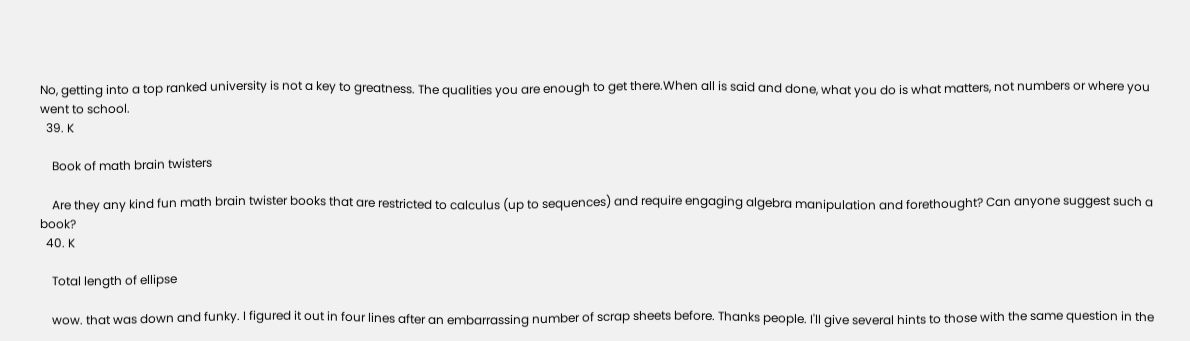No, getting into a top ranked university is not a key to greatness. The qualities you are enough to get there.When all is said and done, what you do is what matters, not numbers or where you went to school.
  39. K

    Book of math brain twisters

    Are they any kind fun math brain twister books that are restricted to calculus (up to sequences) and require engaging algebra manipulation and forethought? Can anyone suggest such a book?
  40. K

    Total length of ellipse

    wow. that was down and funky. I figured it out in four lines after an embarrassing number of scrap sheets before. Thanks people. I'll give several hints to those with the same question in the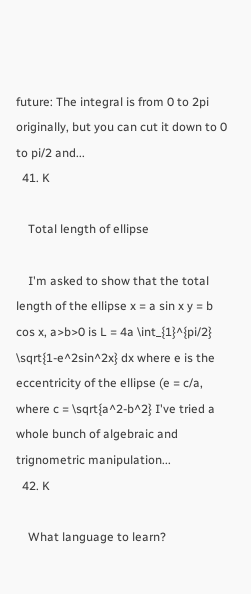future: The integral is from 0 to 2pi originally, but you can cut it down to 0 to pi/2 and...
  41. K

    Total length of ellipse

    I'm asked to show that the total length of the ellipse x = a sin x y = b cos x, a>b>0 is L = 4a \int_{1}^{pi/2} \sqrt{1-e^2sin^2x} dx where e is the eccentricity of the ellipse (e = c/a, where c = \sqrt{a^2-b^2} I've tried a whole bunch of algebraic and trignometric manipulation...
  42. K

    What language to learn?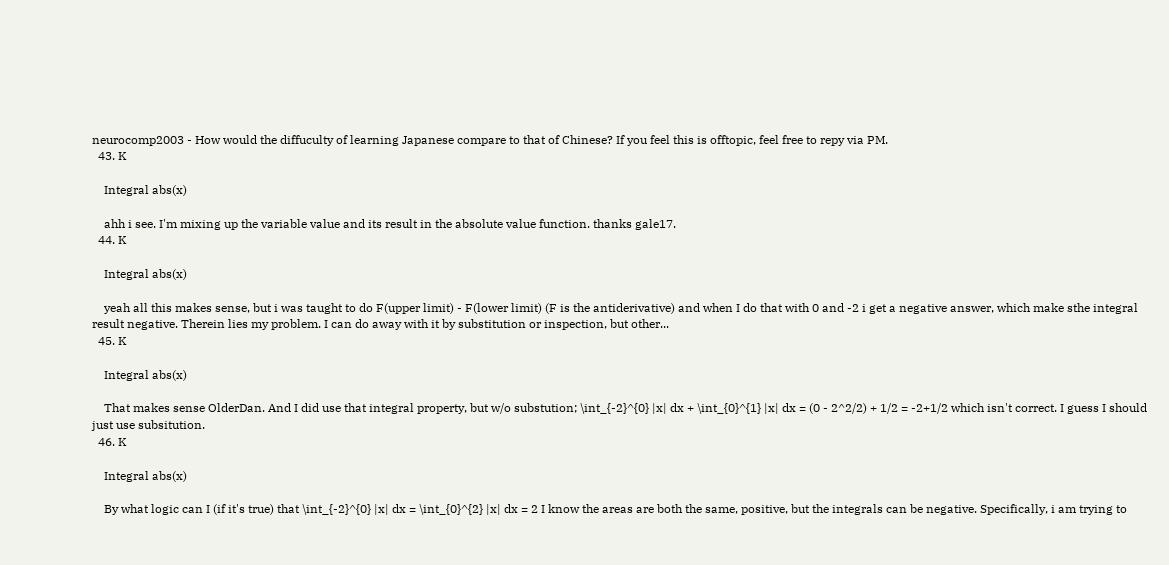neurocomp2003 - How would the diffuculty of learning Japanese compare to that of Chinese? If you feel this is offtopic, feel free to repy via PM.
  43. K

    Integral abs(x)

    ahh i see. I'm mixing up the variable value and its result in the absolute value function. thanks gale17.
  44. K

    Integral abs(x)

    yeah all this makes sense, but i was taught to do F(upper limit) - F(lower limit) (F is the antiderivative) and when I do that with 0 and -2 i get a negative answer, which make sthe integral result negative. Therein lies my problem. I can do away with it by substitution or inspection, but other...
  45. K

    Integral abs(x)

    That makes sense OlderDan. And I did use that integral property, but w/o substution; \int_{-2}^{0} |x| dx + \int_{0}^{1} |x| dx = (0 - 2^2/2) + 1/2 = -2+1/2 which isn't correct. I guess I should just use subsitution.
  46. K

    Integral abs(x)

    By what logic can I (if it's true) that \int_{-2}^{0} |x| dx = \int_{0}^{2} |x| dx = 2 I know the areas are both the same, positive, but the integrals can be negative. Specifically, i am trying to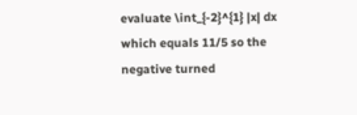evaluate \int_{-2}^{1} |x| dx which equals 11/5 so the negative turned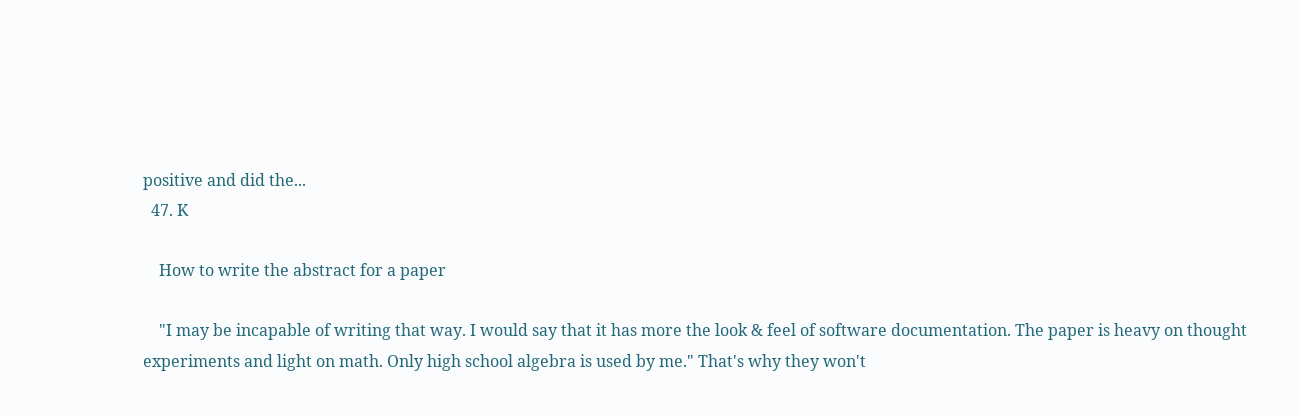positive and did the...
  47. K

    How to write the abstract for a paper

    "I may be incapable of writing that way. I would say that it has more the look & feel of software documentation. The paper is heavy on thought experiments and light on math. Only high school algebra is used by me." That's why they won't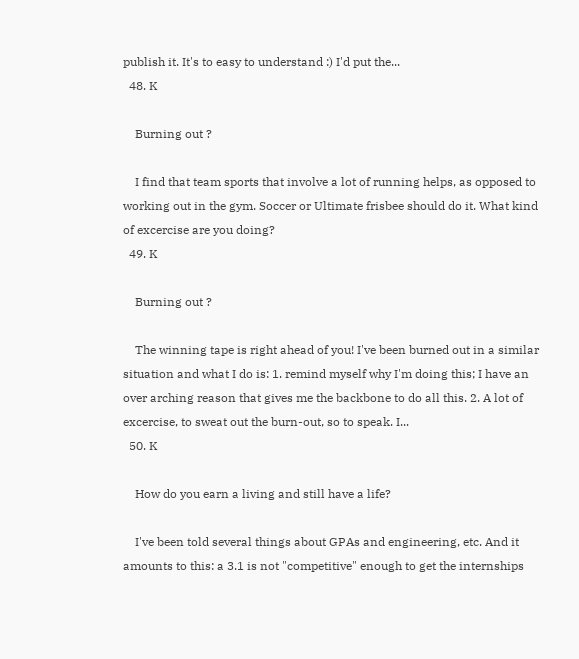publish it. It's to easy to understand :) I'd put the...
  48. K

    Burning out ?

    I find that team sports that involve a lot of running helps, as opposed to working out in the gym. Soccer or Ultimate frisbee should do it. What kind of excercise are you doing?
  49. K

    Burning out ?

    The winning tape is right ahead of you! I've been burned out in a similar situation and what I do is: 1. remind myself why I'm doing this; I have an over arching reason that gives me the backbone to do all this. 2. A lot of excercise, to sweat out the burn-out, so to speak. I...
  50. K

    How do you earn a living and still have a life?

    I've been told several things about GPAs and engineering, etc. And it amounts to this: a 3.1 is not "competitive" enough to get the internships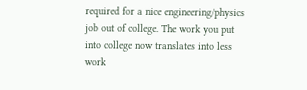required for a nice engineering/physics job out of college. The work you put into college now translates into less work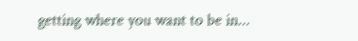getting where you want to be in...